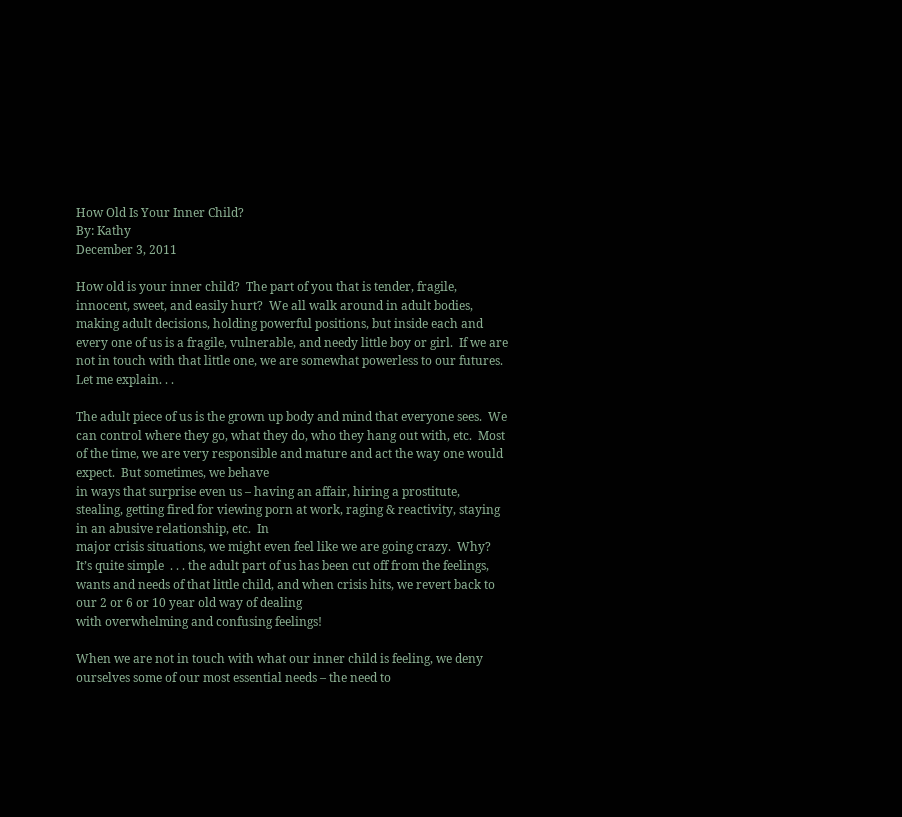How Old Is Your Inner Child?
By: Kathy
December 3, 2011

How old is your inner child?  The part of you that is tender, fragile, innocent, sweet, and easily hurt?  We all walk around in adult bodies, making adult decisions, holding powerful positions, but inside each and every one of us is a fragile, vulnerable, and needy little boy or girl.  If we are not in touch with that little one, we are somewhat powerless to our futures.  Let me explain. . .

The adult piece of us is the grown up body and mind that everyone sees.  We can control where they go, what they do, who they hang out with, etc.  Most of the time, we are very responsible and mature and act the way one would expect.  But sometimes, we behave
in ways that surprise even us – having an affair, hiring a prostitute, stealing, getting fired for viewing porn at work, raging & reactivity, staying in an abusive relationship, etc.  In
major crisis situations, we might even feel like we are going crazy.  Why?  It’s quite simple  . . . the adult part of us has been cut off from the feelings, wants and needs of that little child, and when crisis hits, we revert back to our 2 or 6 or 10 year old way of dealing
with overwhelming and confusing feelings!

When we are not in touch with what our inner child is feeling, we deny ourselves some of our most essential needs – the need to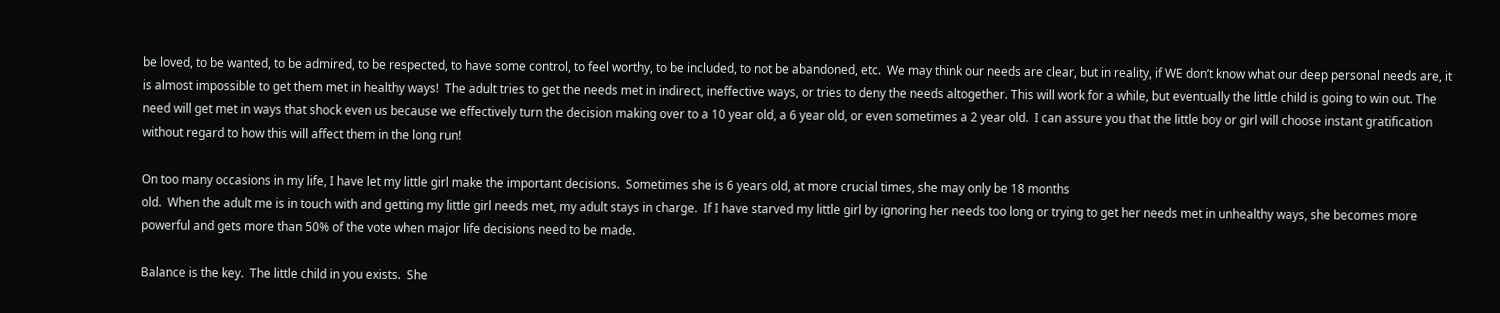be loved, to be wanted, to be admired, to be respected, to have some control, to feel worthy, to be included, to not be abandoned, etc.  We may think our needs are clear, but in reality, if WE don’t know what our deep personal needs are, it is almost impossible to get them met in healthy ways!  The adult tries to get the needs met in indirect, ineffective ways, or tries to deny the needs altogether. This will work for a while, but eventually the little child is going to win out. The need will get met in ways that shock even us because we effectively turn the decision making over to a 10 year old, a 6 year old, or even sometimes a 2 year old.  I can assure you that the little boy or girl will choose instant gratification without regard to how this will affect them in the long run!

On too many occasions in my life, I have let my little girl make the important decisions.  Sometimes she is 6 years old, at more crucial times, she may only be 18 months
old.  When the adult me is in touch with and getting my little girl needs met, my adult stays in charge.  If I have starved my little girl by ignoring her needs too long or trying to get her needs met in unhealthy ways, she becomes more powerful and gets more than 50% of the vote when major life decisions need to be made.

Balance is the key.  The little child in you exists.  She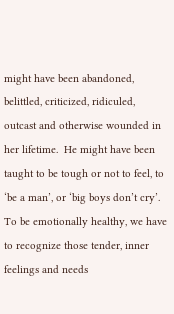might have been abandoned, belittled, criticized, ridiculed, outcast and otherwise wounded in her lifetime.  He might have been taught to be tough or not to feel, to ‘be a man’, or ‘big boys don’t cry’.  To be emotionally healthy, we have to recognize those tender, inner feelings and needs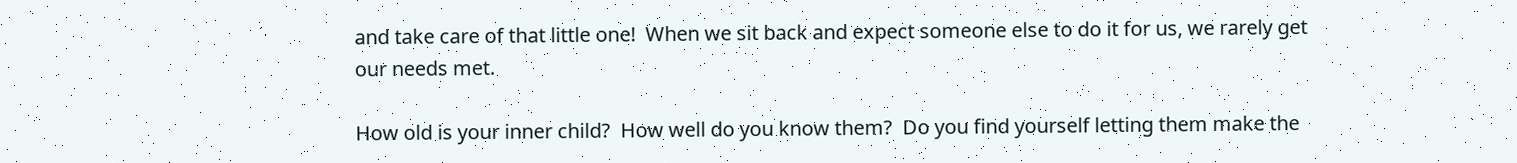and take care of that little one!  When we sit back and expect someone else to do it for us, we rarely get our needs met.

How old is your inner child?  How well do you know them?  Do you find yourself letting them make the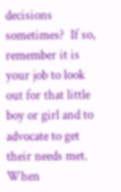decisions sometimes?  If so, remember it is your job to look out for that little boy or girl and to advocate to get their needs met.  When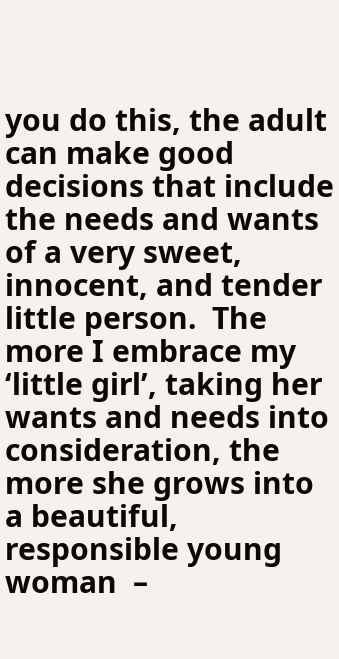you do this, the adult can make good decisions that include the needs and wants of a very sweet, innocent, and tender little person.  The more I embrace my ‘little girl’, taking her wants and needs into consideration, the more she grows into a beautiful, responsible young woman  –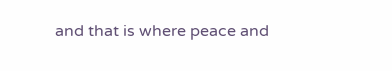and that is where peace and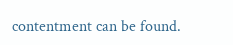contentment can be found.